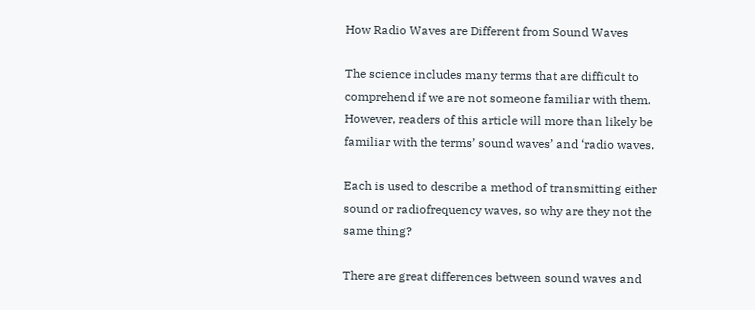How Radio Waves are Different from Sound Waves

The science includes many terms that are difficult to comprehend if we are not someone familiar with them. However, readers of this article will more than likely be familiar with the terms’ sound waves’ and ‘radio waves.

Each is used to describe a method of transmitting either sound or radiofrequency waves, so why are they not the same thing?

There are great differences between sound waves and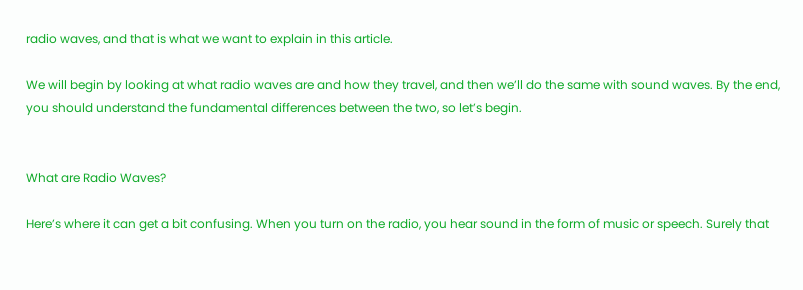radio waves, and that is what we want to explain in this article.

We will begin by looking at what radio waves are and how they travel, and then we’ll do the same with sound waves. By the end, you should understand the fundamental differences between the two, so let’s begin.


What are Radio Waves?

Here’s where it can get a bit confusing. When you turn on the radio, you hear sound in the form of music or speech. Surely that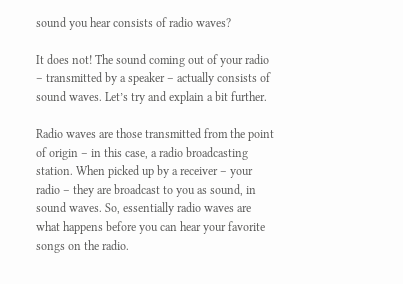sound you hear consists of radio waves?

It does not! The sound coming out of your radio – transmitted by a speaker – actually consists of sound waves. Let’s try and explain a bit further.

Radio waves are those transmitted from the point of origin – in this case, a radio broadcasting station. When picked up by a receiver – your radio – they are broadcast to you as sound, in sound waves. So, essentially radio waves are what happens before you can hear your favorite songs on the radio.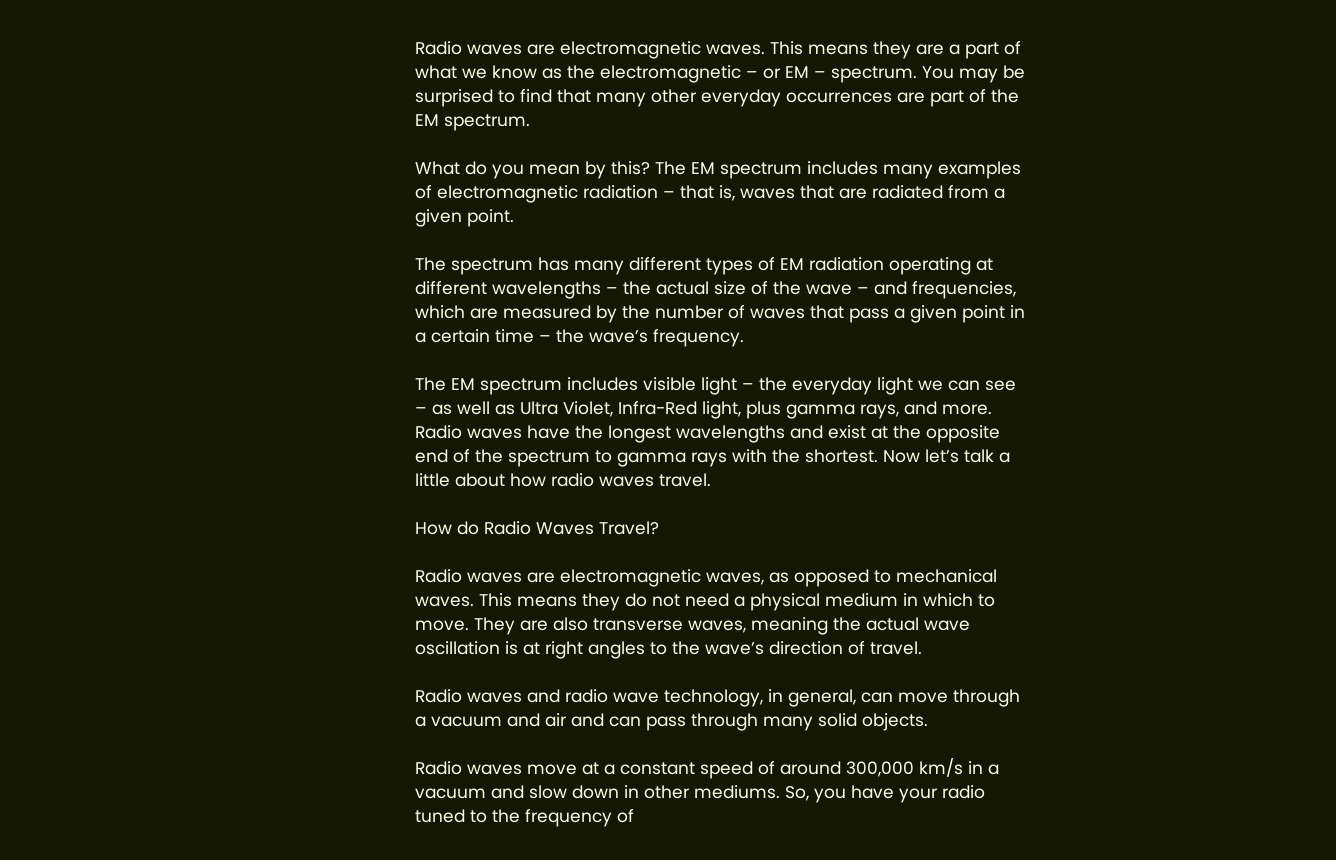Radio waves are electromagnetic waves. This means they are a part of what we know as the electromagnetic – or EM – spectrum. You may be surprised to find that many other everyday occurrences are part of the EM spectrum.

What do you mean by this? The EM spectrum includes many examples of electromagnetic radiation – that is, waves that are radiated from a given point.

The spectrum has many different types of EM radiation operating at different wavelengths – the actual size of the wave – and frequencies, which are measured by the number of waves that pass a given point in a certain time – the wave’s frequency.

The EM spectrum includes visible light – the everyday light we can see – as well as Ultra Violet, Infra-Red light, plus gamma rays, and more. Radio waves have the longest wavelengths and exist at the opposite end of the spectrum to gamma rays with the shortest. Now let’s talk a little about how radio waves travel.

How do Radio Waves Travel?

Radio waves are electromagnetic waves, as opposed to mechanical waves. This means they do not need a physical medium in which to move. They are also transverse waves, meaning the actual wave oscillation is at right angles to the wave’s direction of travel.

Radio waves and radio wave technology, in general, can move through a vacuum and air and can pass through many solid objects.

Radio waves move at a constant speed of around 300,000 km/s in a vacuum and slow down in other mediums. So, you have your radio tuned to the frequency of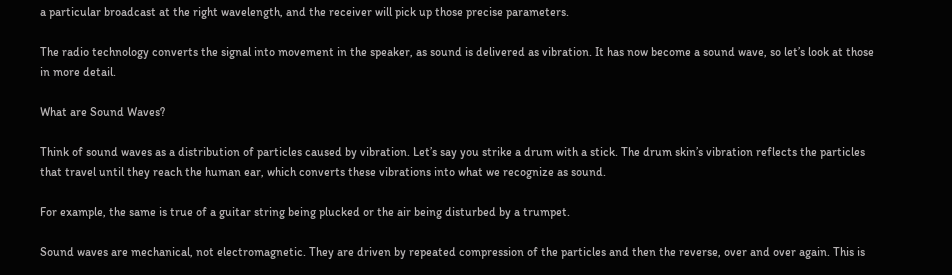a particular broadcast at the right wavelength, and the receiver will pick up those precise parameters.

The radio technology converts the signal into movement in the speaker, as sound is delivered as vibration. It has now become a sound wave, so let’s look at those in more detail.

What are Sound Waves?

Think of sound waves as a distribution of particles caused by vibration. Let’s say you strike a drum with a stick. The drum skin’s vibration reflects the particles that travel until they reach the human ear, which converts these vibrations into what we recognize as sound.

For example, the same is true of a guitar string being plucked or the air being disturbed by a trumpet.

Sound waves are mechanical, not electromagnetic. They are driven by repeated compression of the particles and then the reverse, over and over again. This is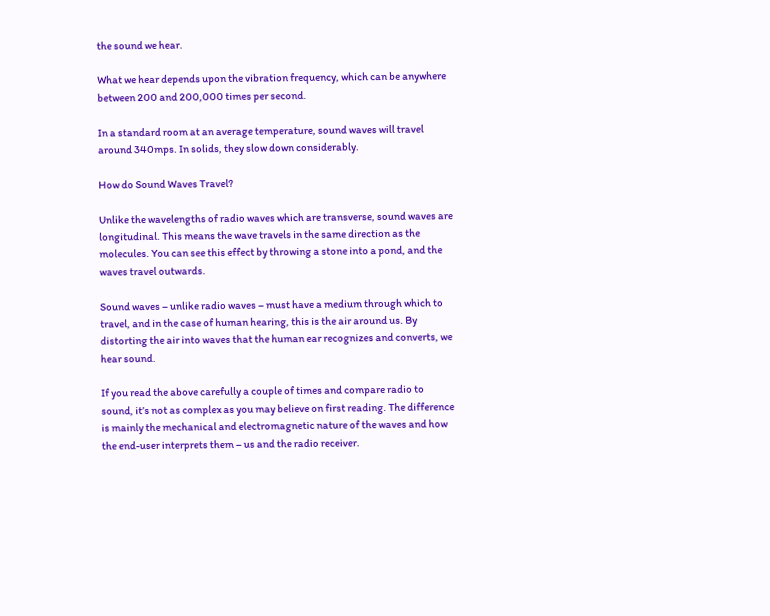the sound we hear.

What we hear depends upon the vibration frequency, which can be anywhere between 200 and 200,000 times per second.

In a standard room at an average temperature, sound waves will travel around 340mps. In solids, they slow down considerably.

How do Sound Waves Travel?

Unlike the wavelengths of radio waves which are transverse, sound waves are longitudinal. This means the wave travels in the same direction as the molecules. You can see this effect by throwing a stone into a pond, and the waves travel outwards.

Sound waves – unlike radio waves – must have a medium through which to travel, and in the case of human hearing, this is the air around us. By distorting the air into waves that the human ear recognizes and converts, we hear sound.

If you read the above carefully a couple of times and compare radio to sound, it’s not as complex as you may believe on first reading. The difference is mainly the mechanical and electromagnetic nature of the waves and how the end-user interprets them – us and the radio receiver.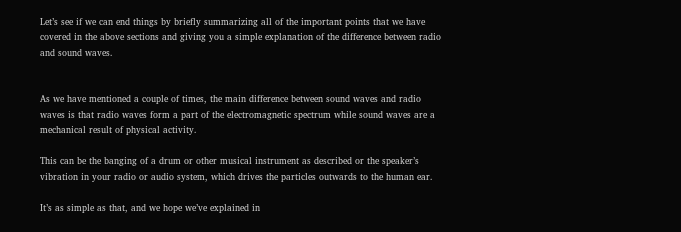Let’s see if we can end things by briefly summarizing all of the important points that we have covered in the above sections and giving you a simple explanation of the difference between radio and sound waves.


As we have mentioned a couple of times, the main difference between sound waves and radio waves is that radio waves form a part of the electromagnetic spectrum while sound waves are a mechanical result of physical activity.

This can be the banging of a drum or other musical instrument as described or the speaker’s vibration in your radio or audio system, which drives the particles outwards to the human ear.

It’s as simple as that, and we hope we’ve explained in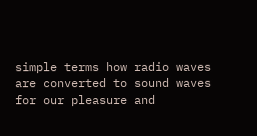simple terms how radio waves are converted to sound waves for our pleasure and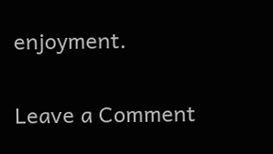enjoyment.

Leave a Comment